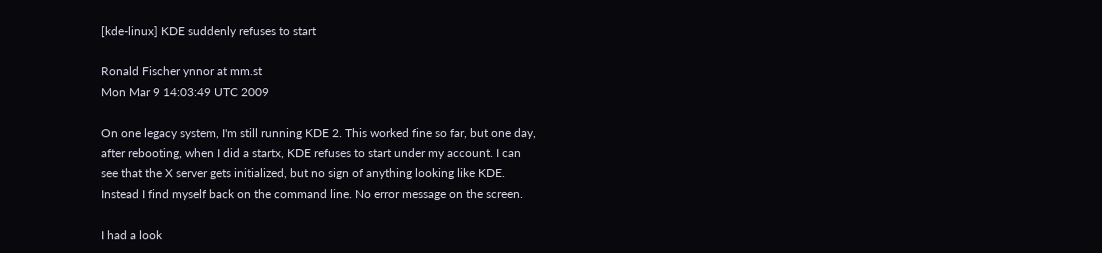[kde-linux] KDE suddenly refuses to start

Ronald Fischer ynnor at mm.st
Mon Mar 9 14:03:49 UTC 2009

On one legacy system, I'm still running KDE 2. This worked fine so far, but one day,
after rebooting, when I did a startx, KDE refuses to start under my account. I can
see that the X server gets initialized, but no sign of anything looking like KDE.
Instead I find myself back on the command line. No error message on the screen.

I had a look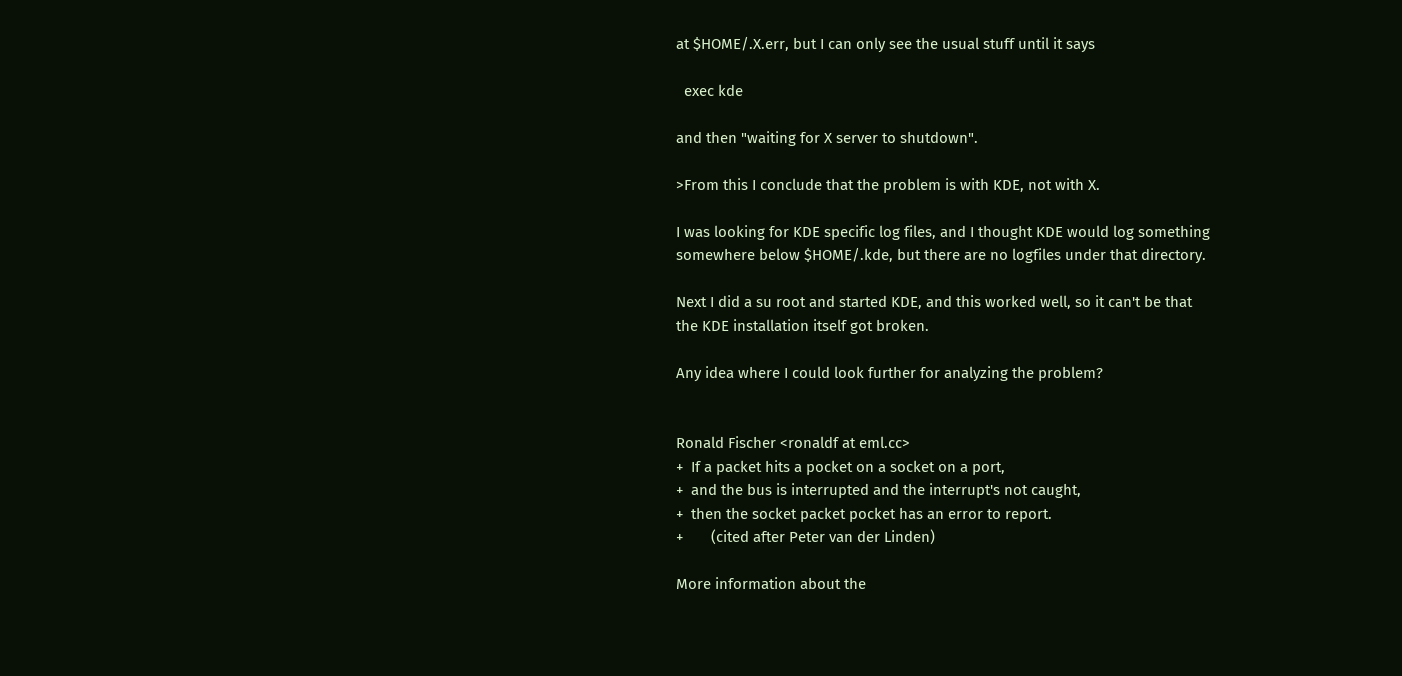at $HOME/.X.err, but I can only see the usual stuff until it says

  exec kde

and then "waiting for X server to shutdown".

>From this I conclude that the problem is with KDE, not with X.

I was looking for KDE specific log files, and I thought KDE would log something
somewhere below $HOME/.kde, but there are no logfiles under that directory.

Next I did a su root and started KDE, and this worked well, so it can't be that
the KDE installation itself got broken.

Any idea where I could look further for analyzing the problem?


Ronald Fischer <ronaldf at eml.cc>
+  If a packet hits a pocket on a socket on a port,
+  and the bus is interrupted and the interrupt's not caught,
+  then the socket packet pocket has an error to report.
+       (cited after Peter van der Linden)

More information about the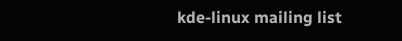kde-linux mailing list